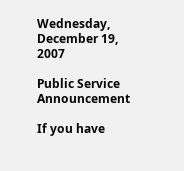Wednesday, December 19, 2007

Public Service Announcement

If you have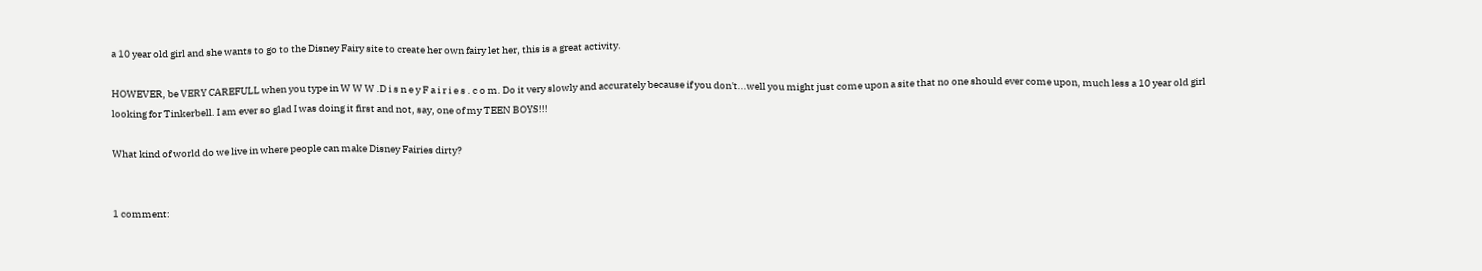a 10 year old girl and she wants to go to the Disney Fairy site to create her own fairy let her, this is a great activity.

HOWEVER, be VERY CAREFULL when you type in W W W .D i s n e y F a i r i e s . c o m. Do it very slowly and accurately because if you don't...well you might just come upon a site that no one should ever come upon, much less a 10 year old girl looking for Tinkerbell. I am ever so glad I was doing it first and not, say, one of my TEEN BOYS!!!

What kind of world do we live in where people can make Disney Fairies dirty?


1 comment: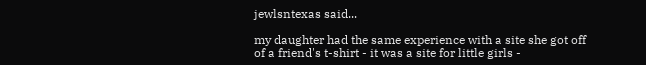jewlsntexas said...

my daughter had the same experience with a site she got off of a friend's t-shirt - it was a site for little girls -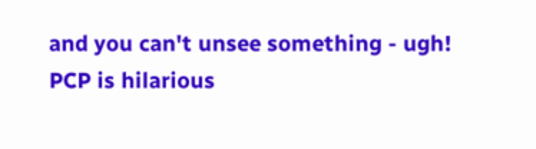and you can't unsee something - ugh!
PCP is hilarious